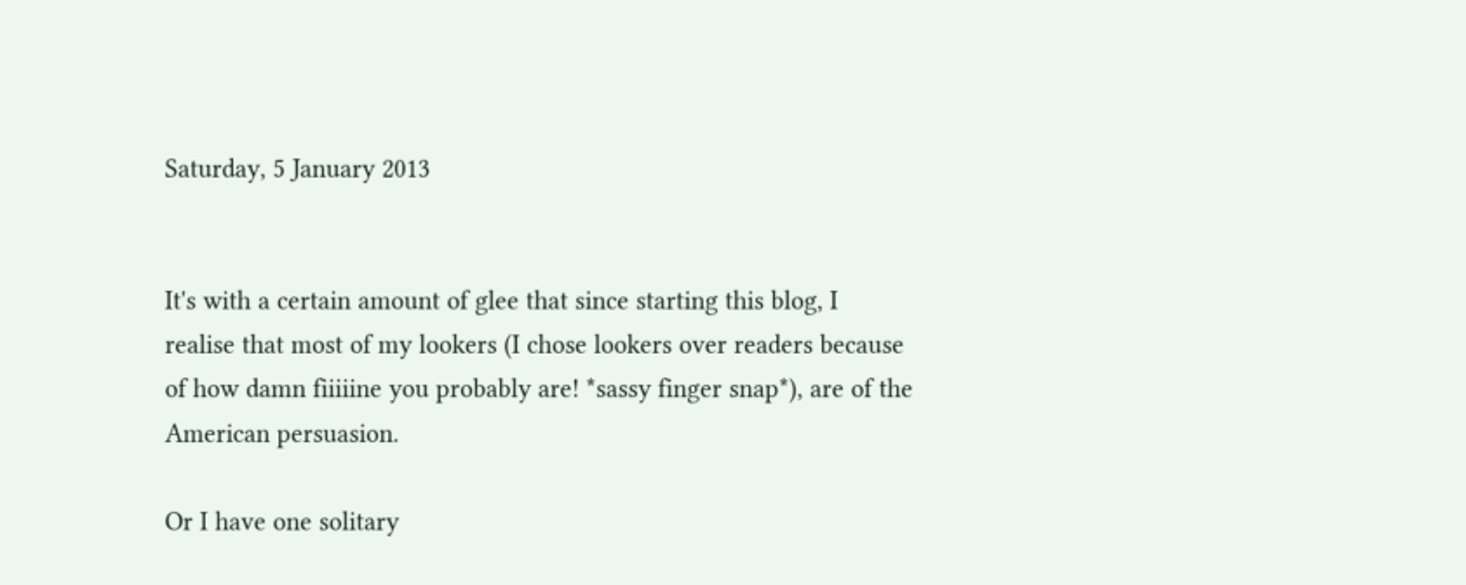Saturday, 5 January 2013


It's with a certain amount of glee that since starting this blog, I realise that most of my lookers (I chose lookers over readers because of how damn fiiiiine you probably are! *sassy finger snap*), are of the American persuasion.

Or I have one solitary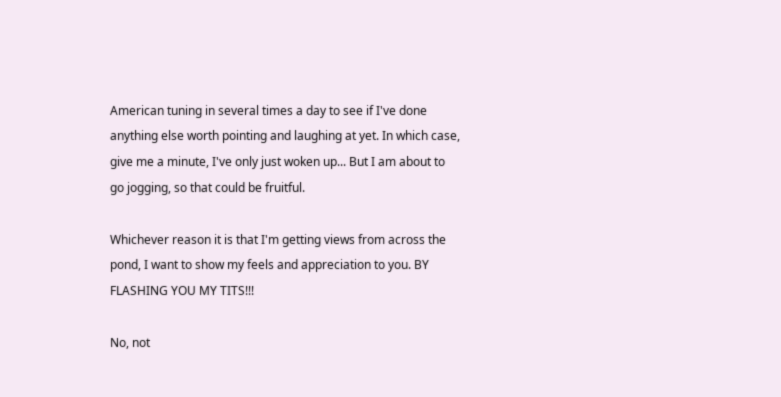American tuning in several times a day to see if I've done anything else worth pointing and laughing at yet. In which case, give me a minute, I've only just woken up... But I am about to go jogging, so that could be fruitful.

Whichever reason it is that I'm getting views from across the pond, I want to show my feels and appreciation to you. BY FLASHING YOU MY TITS!!!

No, not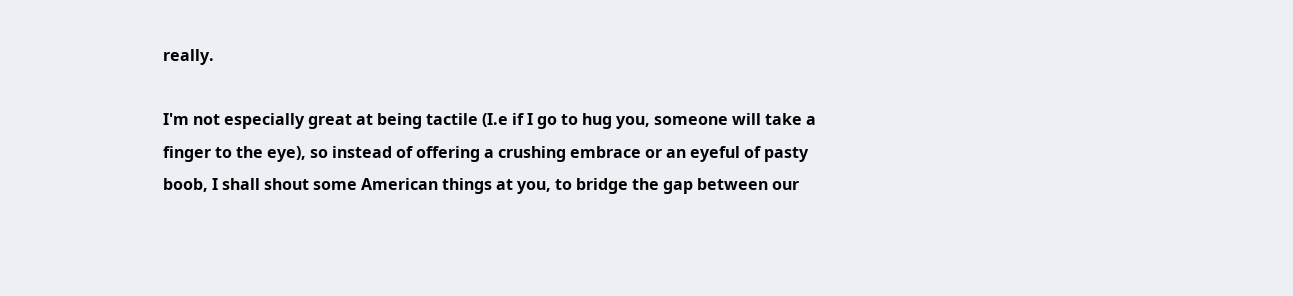really.

I'm not especially great at being tactile (I.e if I go to hug you, someone will take a finger to the eye), so instead of offering a crushing embrace or an eyeful of pasty boob, I shall shout some American things at you, to bridge the gap between our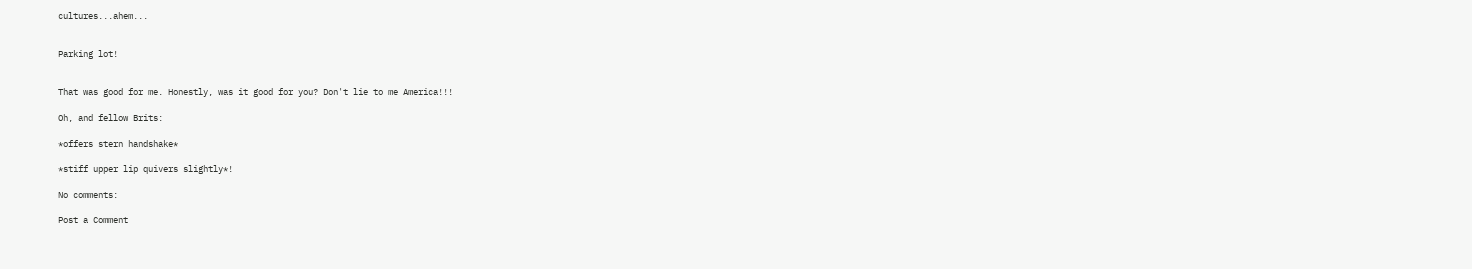cultures...ahem...


Parking lot!


That was good for me. Honestly, was it good for you? Don't lie to me America!!!

Oh, and fellow Brits:

*offers stern handshake*

*stiff upper lip quivers slightly*!

No comments:

Post a Comment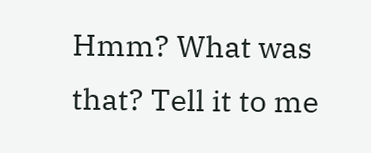Hmm? What was that? Tell it to me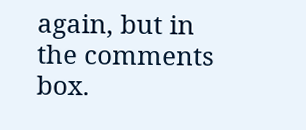again, but in the comments box.